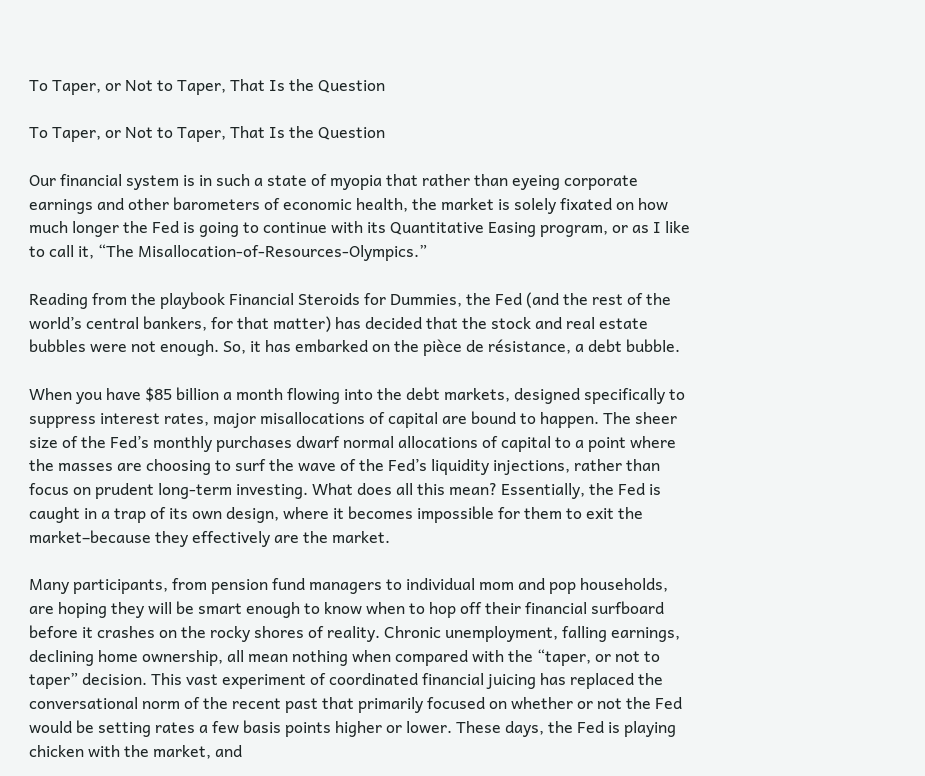To Taper, or Not to Taper, That Is the Question

To Taper, or Not to Taper, That Is the Question

Our financial system is in such a state of myopia that rather than eyeing corporate earnings and other barometers of economic health, the market is solely fixated on how much longer the Fed is going to continue with its Quantitative Easing program, or as I like to call it, “The Misallocation-of-Resources-Olympics.”

Reading from the playbook Financial Steroids for Dummies, the Fed (and the rest of the world’s central bankers, for that matter) has decided that the stock and real estate bubbles were not enough. So, it has embarked on the pièce de résistance, a debt bubble.

When you have $85 billion a month flowing into the debt markets, designed specifically to suppress interest rates, major misallocations of capital are bound to happen. The sheer size of the Fed’s monthly purchases dwarf normal allocations of capital to a point where the masses are choosing to surf the wave of the Fed’s liquidity injections, rather than focus on prudent long-term investing. What does all this mean? Essentially, the Fed is caught in a trap of its own design, where it becomes impossible for them to exit the market–because they effectively are the market.

Many participants, from pension fund managers to individual mom and pop households, are hoping they will be smart enough to know when to hop off their financial surfboard before it crashes on the rocky shores of reality. Chronic unemployment, falling earnings, declining home ownership, all mean nothing when compared with the “taper, or not to taper” decision. This vast experiment of coordinated financial juicing has replaced the conversational norm of the recent past that primarily focused on whether or not the Fed would be setting rates a few basis points higher or lower. These days, the Fed is playing chicken with the market, and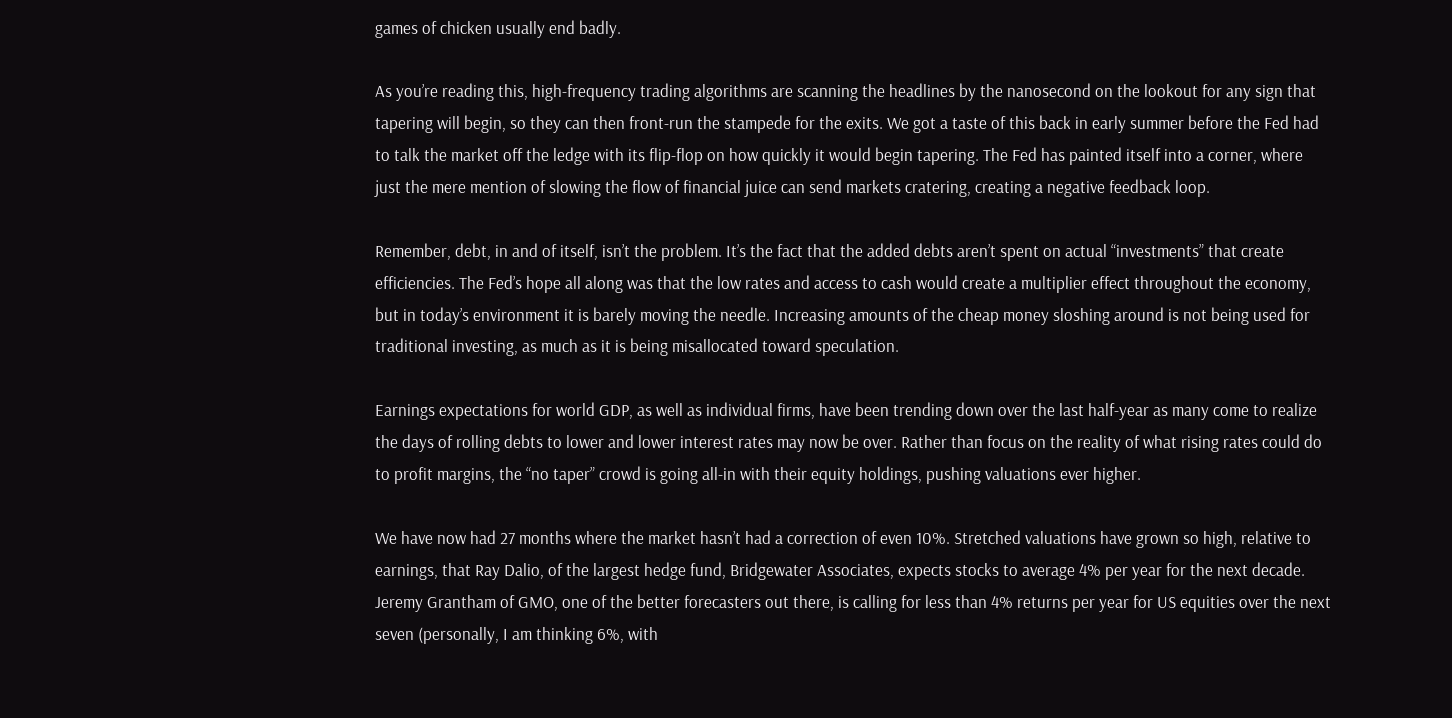games of chicken usually end badly.

As you’re reading this, high-frequency trading algorithms are scanning the headlines by the nanosecond on the lookout for any sign that tapering will begin, so they can then front-run the stampede for the exits. We got a taste of this back in early summer before the Fed had to talk the market off the ledge with its flip-flop on how quickly it would begin tapering. The Fed has painted itself into a corner, where just the mere mention of slowing the flow of financial juice can send markets cratering, creating a negative feedback loop.

Remember, debt, in and of itself, isn’t the problem. It’s the fact that the added debts aren’t spent on actual “investments” that create efficiencies. The Fed’s hope all along was that the low rates and access to cash would create a multiplier effect throughout the economy, but in today’s environment it is barely moving the needle. Increasing amounts of the cheap money sloshing around is not being used for traditional investing, as much as it is being misallocated toward speculation.

Earnings expectations for world GDP, as well as individual firms, have been trending down over the last half-year as many come to realize the days of rolling debts to lower and lower interest rates may now be over. Rather than focus on the reality of what rising rates could do to profit margins, the “no taper” crowd is going all-in with their equity holdings, pushing valuations ever higher.

We have now had 27 months where the market hasn’t had a correction of even 10%. Stretched valuations have grown so high, relative to earnings, that Ray Dalio, of the largest hedge fund, Bridgewater Associates, expects stocks to average 4% per year for the next decade. Jeremy Grantham of GMO, one of the better forecasters out there, is calling for less than 4% returns per year for US equities over the next seven (personally, I am thinking 6%, with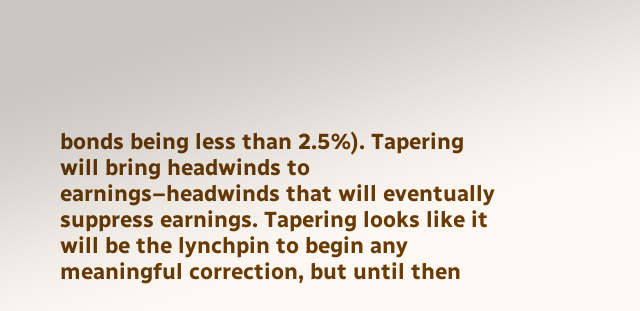bonds being less than 2.5%). Tapering will bring headwinds to earnings–headwinds that will eventually suppress earnings. Tapering looks like it will be the lynchpin to begin any meaningful correction, but until then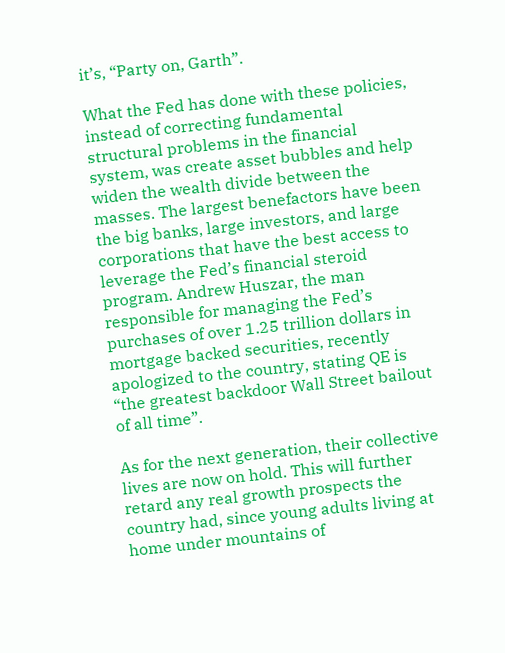it’s, “Party on, Garth”.

What the Fed has done with these policies, instead of correcting fundamental structural problems in the financial system, was create asset bubbles and help widen the wealth divide between the masses. The largest benefactors have been the big banks, large investors, and large corporations that have the best access to leverage the Fed’s financial steroid program. Andrew Huszar, the man responsible for managing the Fed’s purchases of over 1.25 trillion dollars in mortgage backed securities, recently apologized to the country, stating QE is “the greatest backdoor Wall Street bailout of all time”.

As for the next generation, their collective lives are now on hold. This will further retard any real growth prospects the country had, since young adults living at home under mountains of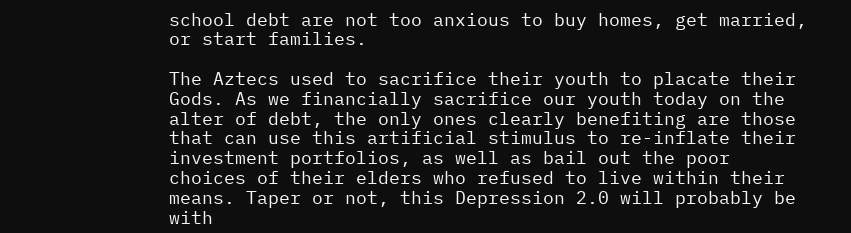school debt are not too anxious to buy homes, get married, or start families.

The Aztecs used to sacrifice their youth to placate their Gods. As we financially sacrifice our youth today on the alter of debt, the only ones clearly benefiting are those that can use this artificial stimulus to re-inflate their investment portfolios, as well as bail out the poor choices of their elders who refused to live within their means. Taper or not, this Depression 2.0 will probably be with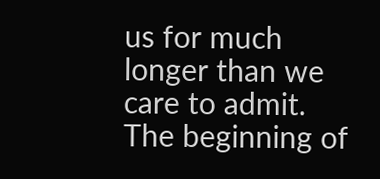us for much longer than we care to admit. The beginning of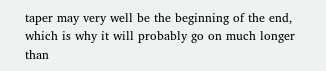taper may very well be the beginning of the end, which is why it will probably go on much longer than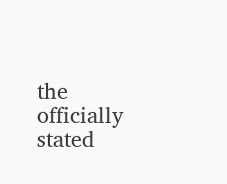the officially stated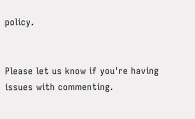policy.


Please let us know if you're having issues with commenting.